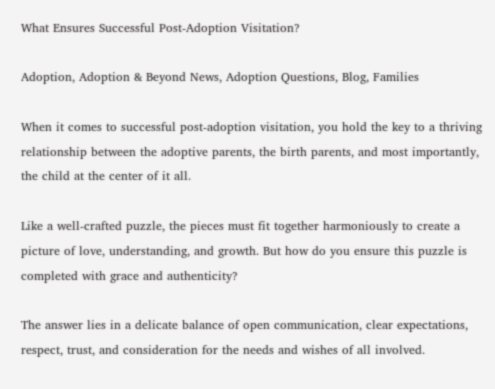What Ensures Successful Post-Adoption Visitation?

Adoption, Adoption & Beyond News, Adoption Questions, Blog, Families

When it comes to successful post-adoption visitation, you hold the key to a thriving relationship between the adoptive parents, the birth parents, and most importantly, the child at the center of it all.

Like a well-crafted puzzle, the pieces must fit together harmoniously to create a picture of love, understanding, and growth. But how do you ensure this puzzle is completed with grace and authenticity?

The answer lies in a delicate balance of open communication, clear expectations, respect, trust, and consideration for the needs and wishes of all involved.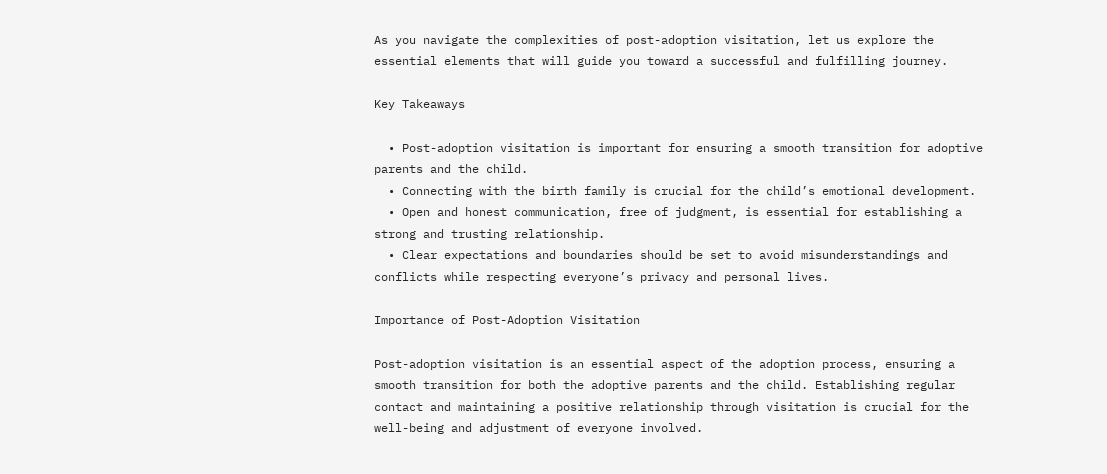As you navigate the complexities of post-adoption visitation, let us explore the essential elements that will guide you toward a successful and fulfilling journey.

Key Takeaways

  • Post-adoption visitation is important for ensuring a smooth transition for adoptive parents and the child.
  • Connecting with the birth family is crucial for the child’s emotional development.
  • Open and honest communication, free of judgment, is essential for establishing a strong and trusting relationship.
  • Clear expectations and boundaries should be set to avoid misunderstandings and conflicts while respecting everyone’s privacy and personal lives.

Importance of Post-Adoption Visitation

Post-adoption visitation is an essential aspect of the adoption process, ensuring a smooth transition for both the adoptive parents and the child. Establishing regular contact and maintaining a positive relationship through visitation is crucial for the well-being and adjustment of everyone involved.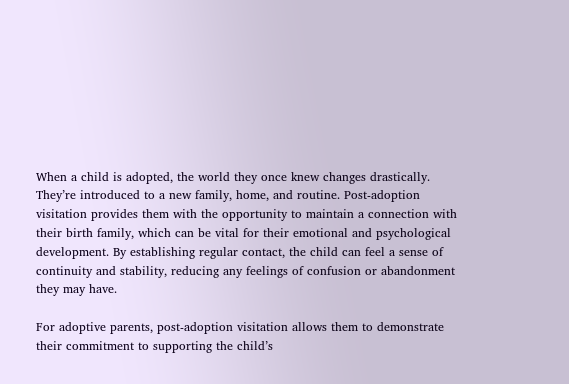When a child is adopted, the world they once knew changes drastically. They’re introduced to a new family, home, and routine. Post-adoption visitation provides them with the opportunity to maintain a connection with their birth family, which can be vital for their emotional and psychological development. By establishing regular contact, the child can feel a sense of continuity and stability, reducing any feelings of confusion or abandonment they may have.

For adoptive parents, post-adoption visitation allows them to demonstrate their commitment to supporting the child’s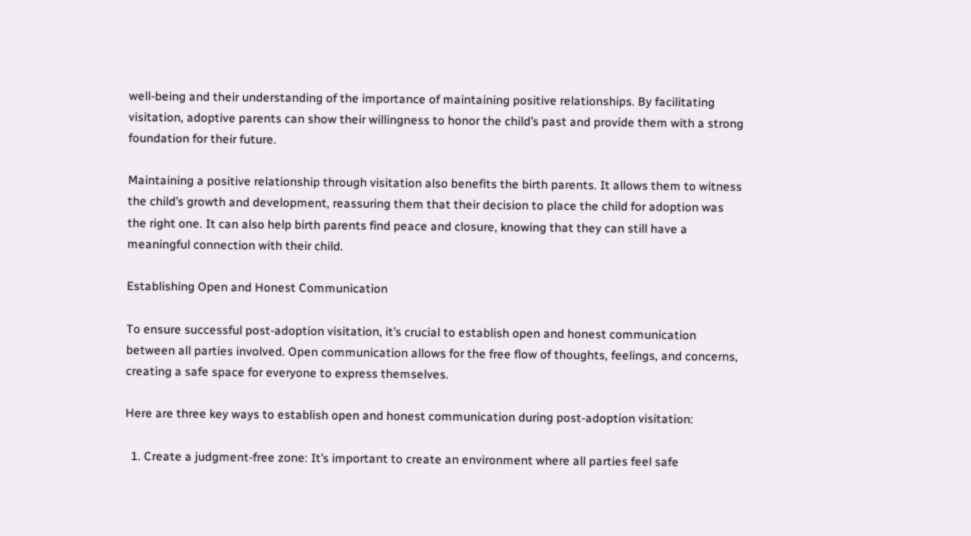well-being and their understanding of the importance of maintaining positive relationships. By facilitating visitation, adoptive parents can show their willingness to honor the child’s past and provide them with a strong foundation for their future.

Maintaining a positive relationship through visitation also benefits the birth parents. It allows them to witness the child’s growth and development, reassuring them that their decision to place the child for adoption was the right one. It can also help birth parents find peace and closure, knowing that they can still have a meaningful connection with their child.

Establishing Open and Honest Communication

To ensure successful post-adoption visitation, it’s crucial to establish open and honest communication between all parties involved. Open communication allows for the free flow of thoughts, feelings, and concerns, creating a safe space for everyone to express themselves.

Here are three key ways to establish open and honest communication during post-adoption visitation:

  1. Create a judgment-free zone: It’s important to create an environment where all parties feel safe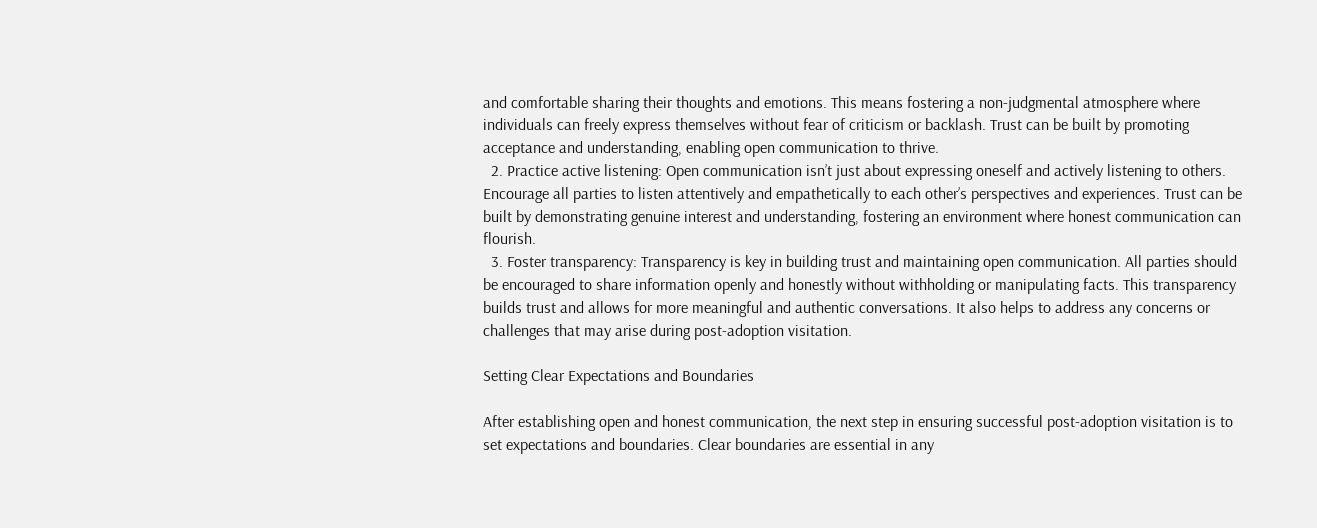and comfortable sharing their thoughts and emotions. This means fostering a non-judgmental atmosphere where individuals can freely express themselves without fear of criticism or backlash. Trust can be built by promoting acceptance and understanding, enabling open communication to thrive.
  2. Practice active listening: Open communication isn’t just about expressing oneself and actively listening to others. Encourage all parties to listen attentively and empathetically to each other’s perspectives and experiences. Trust can be built by demonstrating genuine interest and understanding, fostering an environment where honest communication can flourish.
  3. Foster transparency: Transparency is key in building trust and maintaining open communication. All parties should be encouraged to share information openly and honestly without withholding or manipulating facts. This transparency builds trust and allows for more meaningful and authentic conversations. It also helps to address any concerns or challenges that may arise during post-adoption visitation.

Setting Clear Expectations and Boundaries

After establishing open and honest communication, the next step in ensuring successful post-adoption visitation is to set expectations and boundaries. Clear boundaries are essential in any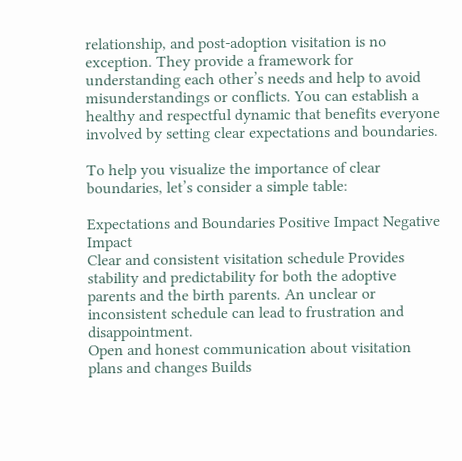relationship, and post-adoption visitation is no exception. They provide a framework for understanding each other’s needs and help to avoid misunderstandings or conflicts. You can establish a healthy and respectful dynamic that benefits everyone involved by setting clear expectations and boundaries.

To help you visualize the importance of clear boundaries, let’s consider a simple table:

Expectations and Boundaries Positive Impact Negative Impact
Clear and consistent visitation schedule Provides stability and predictability for both the adoptive parents and the birth parents. An unclear or inconsistent schedule can lead to frustration and disappointment.
Open and honest communication about visitation plans and changes Builds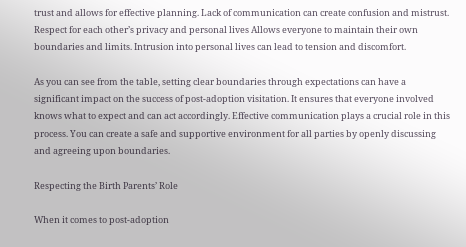trust and allows for effective planning. Lack of communication can create confusion and mistrust.
Respect for each other’s privacy and personal lives Allows everyone to maintain their own boundaries and limits. Intrusion into personal lives can lead to tension and discomfort.

As you can see from the table, setting clear boundaries through expectations can have a significant impact on the success of post-adoption visitation. It ensures that everyone involved knows what to expect and can act accordingly. Effective communication plays a crucial role in this process. You can create a safe and supportive environment for all parties by openly discussing and agreeing upon boundaries.

Respecting the Birth Parents’ Role

When it comes to post-adoption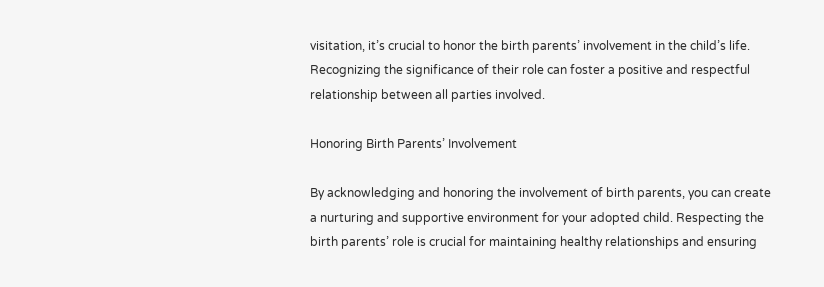visitation, it’s crucial to honor the birth parents’ involvement in the child’s life. Recognizing the significance of their role can foster a positive and respectful relationship between all parties involved.

Honoring Birth Parents’ Involvement

By acknowledging and honoring the involvement of birth parents, you can create a nurturing and supportive environment for your adopted child. Respecting the birth parents’ role is crucial for maintaining healthy relationships and ensuring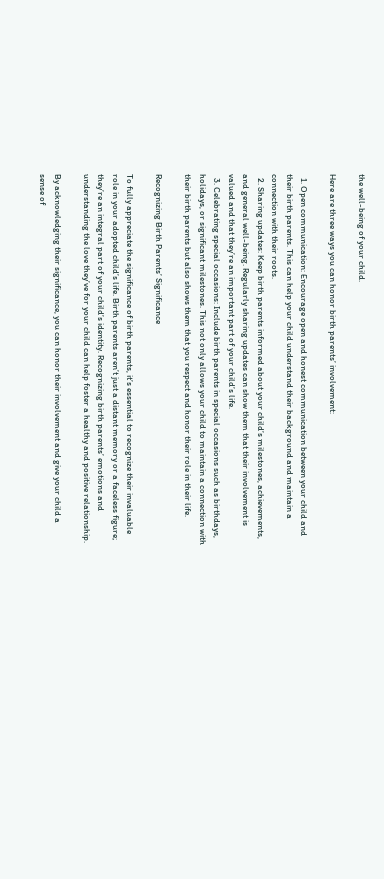the well-being of your child.

Here are three ways you can honor birth parents’ involvement:

  1. Open communication: Encourage open and honest communication between your child and their birth parents. This can help your child understand their background and maintain a connection with their roots.
  2. Sharing updates: Keep birth parents informed about your child’s milestones, achievements, and general well-being. Regularly sharing updates can show them that their involvement is valued and that they’re an important part of your child’s life.
  3. Celebrating special occasions: Include birth parents in special occasions such as birthdays, holidays, or significant milestones. This not only allows your child to maintain a connection with their birth parents but also shows them that you respect and honor their role in their life.

Recognizing Birth Parents’ Significance

To fully appreciate the significance of birth parents, it’s essential to recognize their invaluable role in your adopted child’s life. Birth parents aren’t just a distant memory or a faceless figure; they’re an integral part of your child’s identity. Recognizing birth parents’ emotions and understanding the love they’ve for your child can help foster a healthy and positive relationship.

By acknowledging their significance, you can honor their involvement and give your child a sense of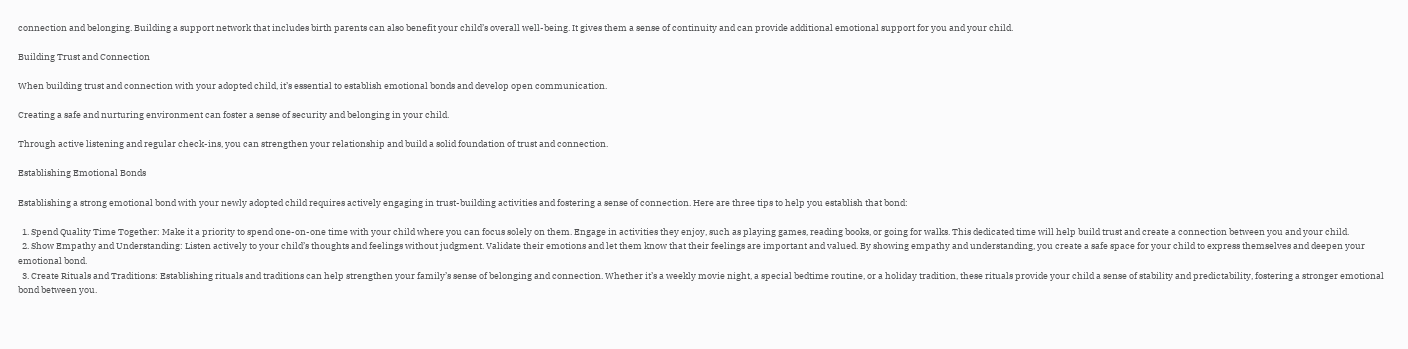connection and belonging. Building a support network that includes birth parents can also benefit your child’s overall well-being. It gives them a sense of continuity and can provide additional emotional support for you and your child.

Building Trust and Connection

When building trust and connection with your adopted child, it’s essential to establish emotional bonds and develop open communication.

Creating a safe and nurturing environment can foster a sense of security and belonging in your child.

Through active listening and regular check-ins, you can strengthen your relationship and build a solid foundation of trust and connection.

Establishing Emotional Bonds

Establishing a strong emotional bond with your newly adopted child requires actively engaging in trust-building activities and fostering a sense of connection. Here are three tips to help you establish that bond:

  1. Spend Quality Time Together: Make it a priority to spend one-on-one time with your child where you can focus solely on them. Engage in activities they enjoy, such as playing games, reading books, or going for walks. This dedicated time will help build trust and create a connection between you and your child.
  2. Show Empathy and Understanding: Listen actively to your child’s thoughts and feelings without judgment. Validate their emotions and let them know that their feelings are important and valued. By showing empathy and understanding, you create a safe space for your child to express themselves and deepen your emotional bond.
  3. Create Rituals and Traditions: Establishing rituals and traditions can help strengthen your family’s sense of belonging and connection. Whether it’s a weekly movie night, a special bedtime routine, or a holiday tradition, these rituals provide your child a sense of stability and predictability, fostering a stronger emotional bond between you.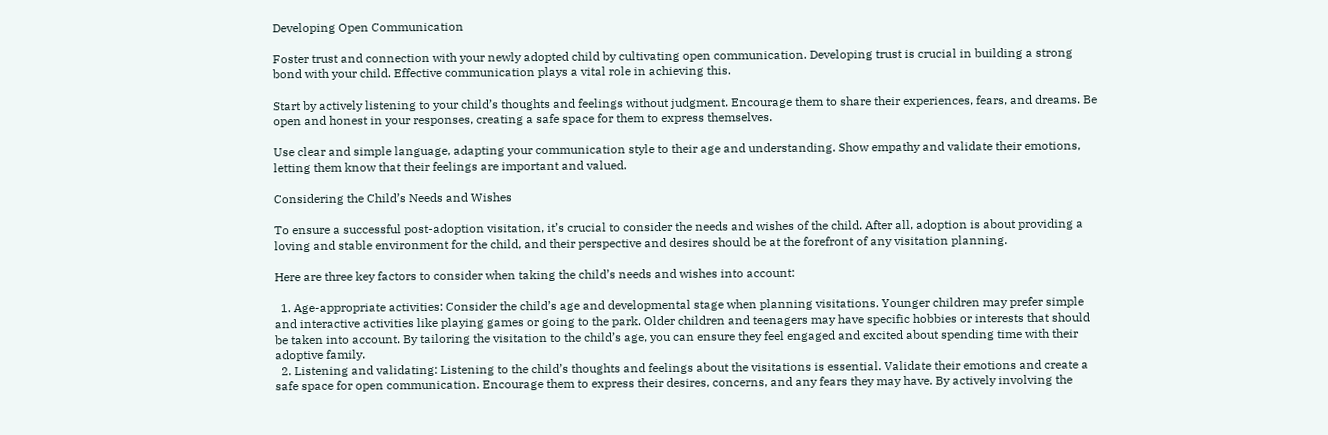Developing Open Communication

Foster trust and connection with your newly adopted child by cultivating open communication. Developing trust is crucial in building a strong bond with your child. Effective communication plays a vital role in achieving this.

Start by actively listening to your child’s thoughts and feelings without judgment. Encourage them to share their experiences, fears, and dreams. Be open and honest in your responses, creating a safe space for them to express themselves.

Use clear and simple language, adapting your communication style to their age and understanding. Show empathy and validate their emotions, letting them know that their feelings are important and valued.

Considering the Child’s Needs and Wishes

To ensure a successful post-adoption visitation, it’s crucial to consider the needs and wishes of the child. After all, adoption is about providing a loving and stable environment for the child, and their perspective and desires should be at the forefront of any visitation planning.

Here are three key factors to consider when taking the child’s needs and wishes into account:

  1. Age-appropriate activities: Consider the child’s age and developmental stage when planning visitations. Younger children may prefer simple and interactive activities like playing games or going to the park. Older children and teenagers may have specific hobbies or interests that should be taken into account. By tailoring the visitation to the child’s age, you can ensure they feel engaged and excited about spending time with their adoptive family.
  2. Listening and validating: Listening to the child’s thoughts and feelings about the visitations is essential. Validate their emotions and create a safe space for open communication. Encourage them to express their desires, concerns, and any fears they may have. By actively involving the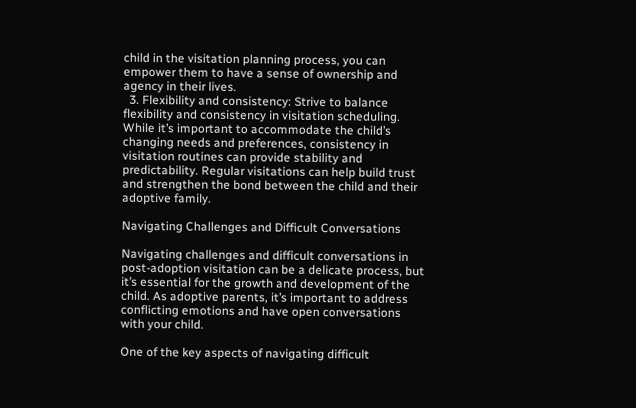child in the visitation planning process, you can empower them to have a sense of ownership and agency in their lives.
  3. Flexibility and consistency: Strive to balance flexibility and consistency in visitation scheduling. While it’s important to accommodate the child’s changing needs and preferences, consistency in visitation routines can provide stability and predictability. Regular visitations can help build trust and strengthen the bond between the child and their adoptive family.

Navigating Challenges and Difficult Conversations

Navigating challenges and difficult conversations in post-adoption visitation can be a delicate process, but it’s essential for the growth and development of the child. As adoptive parents, it’s important to address conflicting emotions and have open conversations with your child.

One of the key aspects of navigating difficult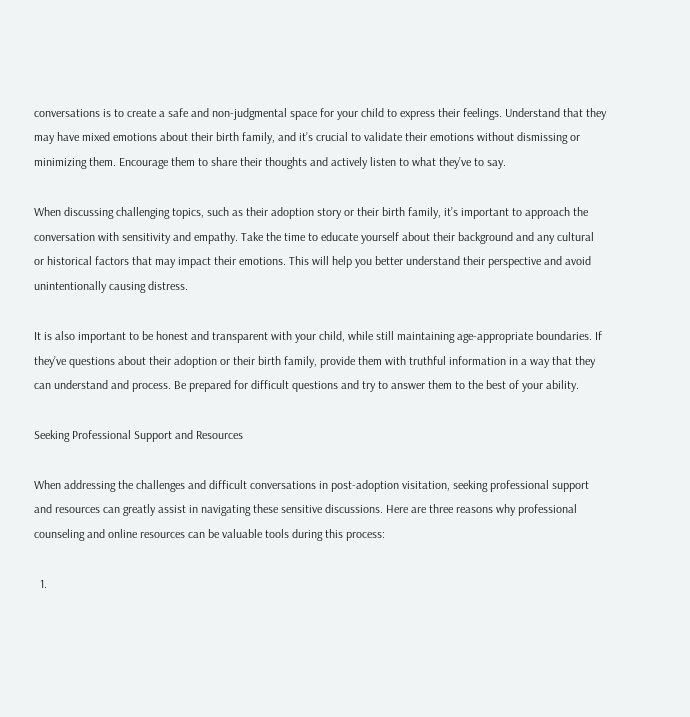conversations is to create a safe and non-judgmental space for your child to express their feelings. Understand that they may have mixed emotions about their birth family, and it’s crucial to validate their emotions without dismissing or minimizing them. Encourage them to share their thoughts and actively listen to what they’ve to say.

When discussing challenging topics, such as their adoption story or their birth family, it’s important to approach the conversation with sensitivity and empathy. Take the time to educate yourself about their background and any cultural or historical factors that may impact their emotions. This will help you better understand their perspective and avoid unintentionally causing distress.

It is also important to be honest and transparent with your child, while still maintaining age-appropriate boundaries. If they’ve questions about their adoption or their birth family, provide them with truthful information in a way that they can understand and process. Be prepared for difficult questions and try to answer them to the best of your ability.

Seeking Professional Support and Resources

When addressing the challenges and difficult conversations in post-adoption visitation, seeking professional support and resources can greatly assist in navigating these sensitive discussions. Here are three reasons why professional counseling and online resources can be valuable tools during this process:

  1.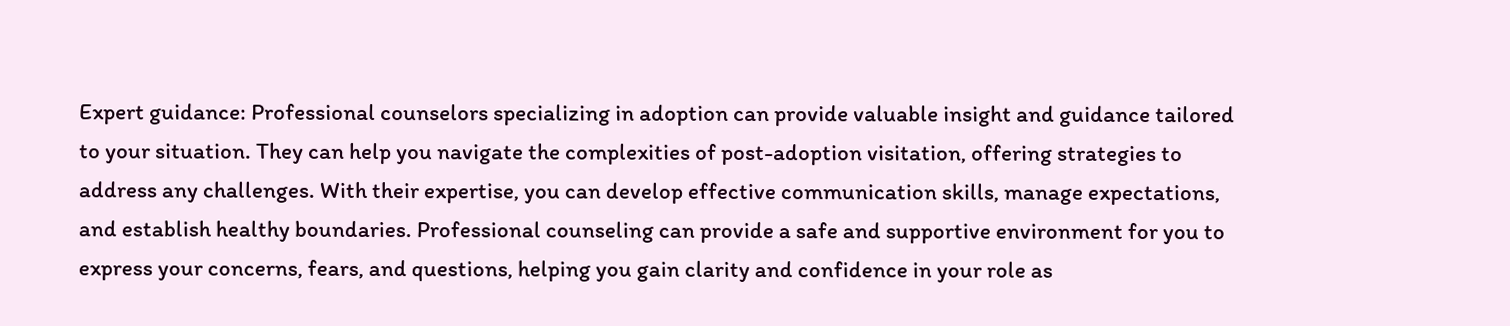Expert guidance: Professional counselors specializing in adoption can provide valuable insight and guidance tailored to your situation. They can help you navigate the complexities of post-adoption visitation, offering strategies to address any challenges. With their expertise, you can develop effective communication skills, manage expectations, and establish healthy boundaries. Professional counseling can provide a safe and supportive environment for you to express your concerns, fears, and questions, helping you gain clarity and confidence in your role as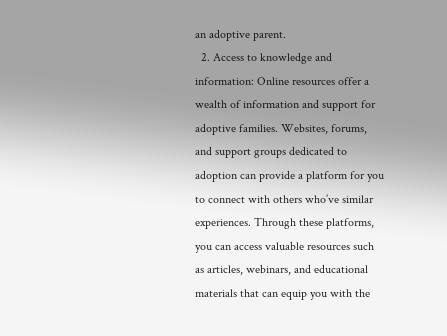an adoptive parent.
  2. Access to knowledge and information: Online resources offer a wealth of information and support for adoptive families. Websites, forums, and support groups dedicated to adoption can provide a platform for you to connect with others who’ve similar experiences. Through these platforms, you can access valuable resources such as articles, webinars, and educational materials that can equip you with the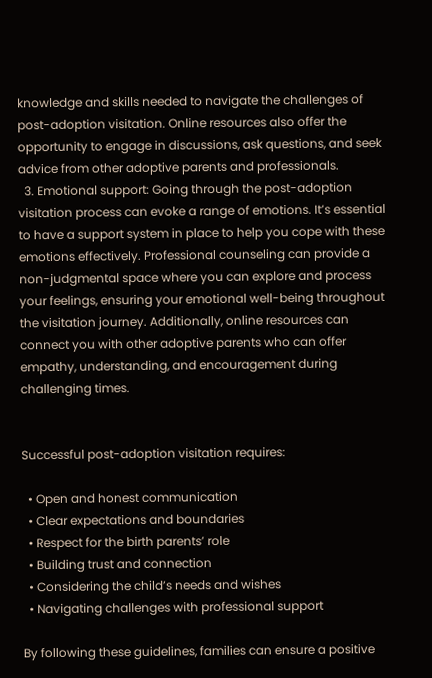knowledge and skills needed to navigate the challenges of post-adoption visitation. Online resources also offer the opportunity to engage in discussions, ask questions, and seek advice from other adoptive parents and professionals.
  3. Emotional support: Going through the post-adoption visitation process can evoke a range of emotions. It’s essential to have a support system in place to help you cope with these emotions effectively. Professional counseling can provide a non-judgmental space where you can explore and process your feelings, ensuring your emotional well-being throughout the visitation journey. Additionally, online resources can connect you with other adoptive parents who can offer empathy, understanding, and encouragement during challenging times.


Successful post-adoption visitation requires:

  • Open and honest communication
  • Clear expectations and boundaries
  • Respect for the birth parents’ role
  • Building trust and connection
  • Considering the child’s needs and wishes
  • Navigating challenges with professional support

By following these guidelines, families can ensure a positive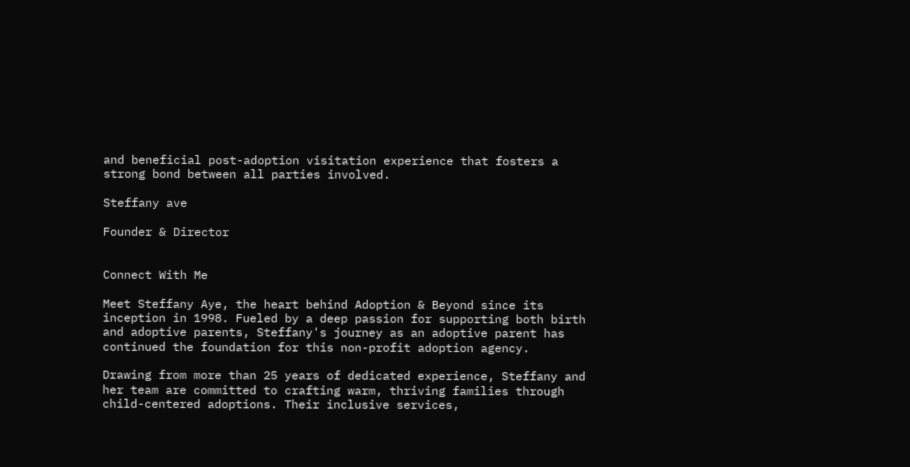and beneficial post-adoption visitation experience that fosters a strong bond between all parties involved.

Steffany ave

Founder & Director


Connect With Me

Meet Steffany Aye, the heart behind Adoption & Beyond since its inception in 1998. Fueled by a deep passion for supporting both birth and adoptive parents, Steffany's journey as an adoptive parent has continued the foundation for this non-profit adoption agency.

Drawing from more than 25 years of dedicated experience, Steffany and her team are committed to crafting warm, thriving families through child-centered adoptions. Their inclusive services,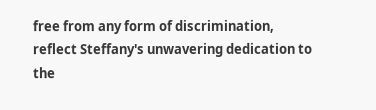free from any form of discrimination, reflect Steffany's unwavering dedication to the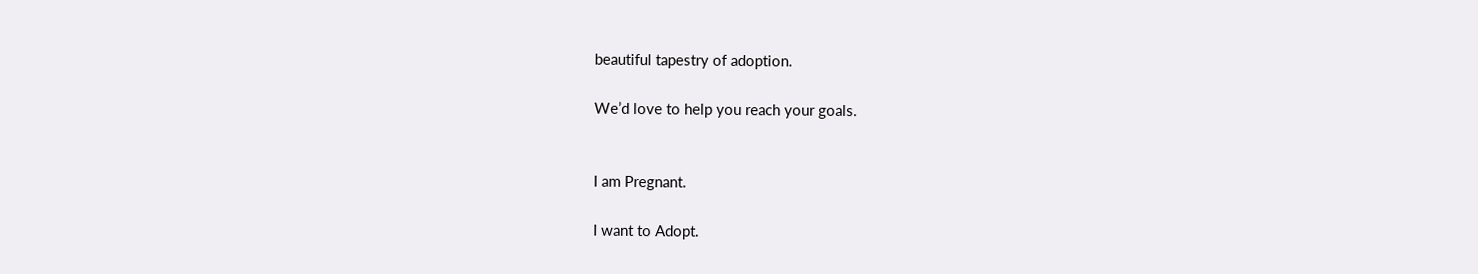beautiful tapestry of adoption.

We’d love to help you reach your goals.


I am Pregnant.

I want to Adopt.